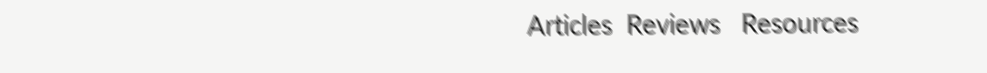Articles  Reviews   Resources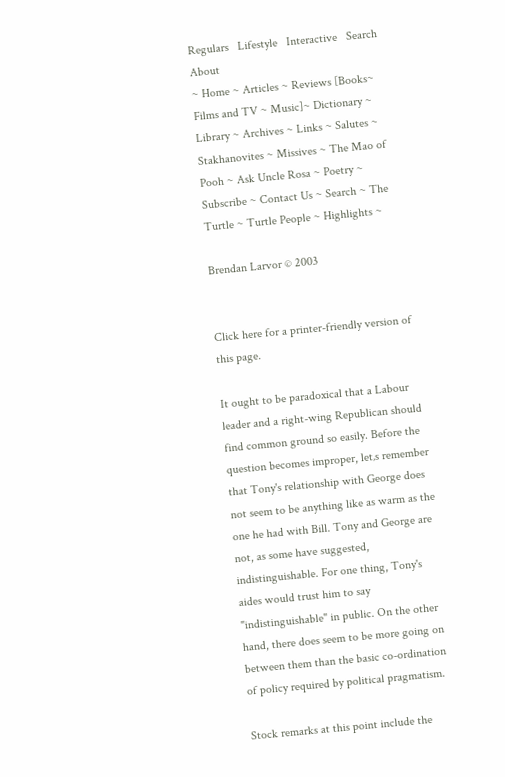Regulars   Lifestyle   Interactive   Search   About
~ Home ~ Articles ~ Reviews [Books~ Films and TV ~ Music]~ Dictionary ~ Library ~ Archives ~ Links ~ Salutes ~ Stakhanovites ~ Missives ~ The Mao of Pooh ~ Ask Uncle Rosa ~ Poetry ~ Subscribe ~ Contact Us ~ Search ~ The Turtle ~ Turtle People ~ Highlights ~

Brendan Larvor © 2003


Click here for a printer-friendly version of this page.

It ought to be paradoxical that a Labour leader and a right-wing Republican should find common ground so easily. Before the question becomes improper, let‚s remember that Tony's relationship with George does not seem to be anything like as warm as the one he had with Bill. Tony and George are not, as some have suggested, indistinguishable. For one thing, Tony's aides would trust him to say "indistinguishable" in public. On the other hand, there does seem to be more going on between them than the basic co-ordination of policy required by political pragmatism.

Stock remarks at this point include the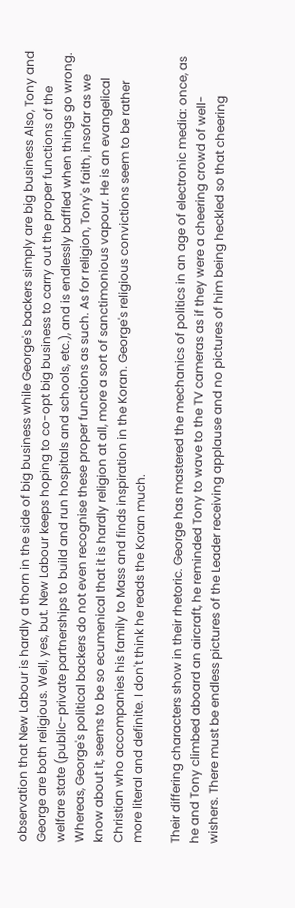observation that New Labour is hardly a thorn in the side of big business while George's backers simply are big business Also, Tony and George are both religious. Well, yes, but. New Labour keeps hoping to co-opt big business to carry out the proper functions of the welfare state (public-private partnerships to build and run hospitals and schools, etc.), and is endlessly baffled when things go wrong. Whereas, George's political backers do not even recognise these proper functions as such. As for religion, Tony's faith, insofar as we know about it, seems to be so ecumenical that it is hardly religion at all, more a sort of sanctimonious vapour. He is an evangelical Christian who accompanies his family to Mass and finds inspiration in the Koran. George's religious convictions seem to be rather more literal and definite. I don't think he reads the Koran much.

Their differing characters show in their rhetoric. George has mastered the mechanics of politics in an age of electronic media: once, as he and Tony climbed aboard an aircraft, he reminded Tony to wave to the TV cameras as if they were a cheering crowd of well-wishers. There must be endless pictures of the Leader receiving applause and no pictures of him being heckled so that cheering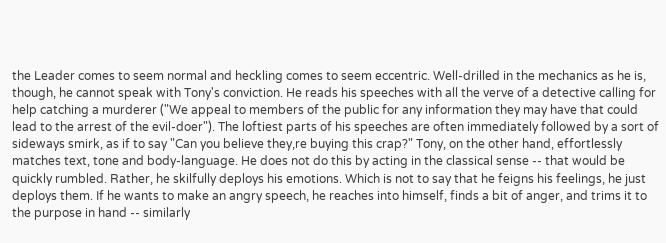the Leader comes to seem normal and heckling comes to seem eccentric. Well-drilled in the mechanics as he is, though, he cannot speak with Tony's conviction. He reads his speeches with all the verve of a detective calling for help catching a murderer ("We appeal to members of the public for any information they may have that could lead to the arrest of the evil-doer"). The loftiest parts of his speeches are often immediately followed by a sort of sideways smirk, as if to say "Can you believe they‚re buying this crap?" Tony, on the other hand, effortlessly matches text, tone and body-language. He does not do this by acting in the classical sense -- that would be quickly rumbled. Rather, he skilfully deploys his emotions. Which is not to say that he feigns his feelings, he just deploys them. If he wants to make an angry speech, he reaches into himself, finds a bit of anger, and trims it to the purpose in hand -- similarly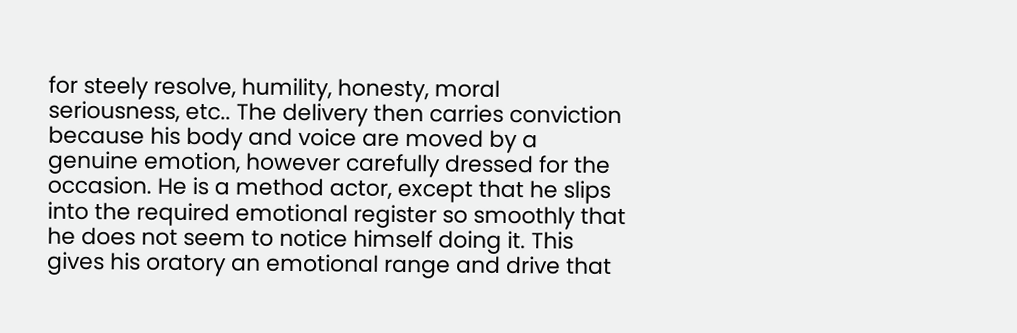for steely resolve, humility, honesty, moral seriousness, etc.. The delivery then carries conviction because his body and voice are moved by a genuine emotion, however carefully dressed for the occasion. He is a method actor, except that he slips into the required emotional register so smoothly that he does not seem to notice himself doing it. This gives his oratory an emotional range and drive that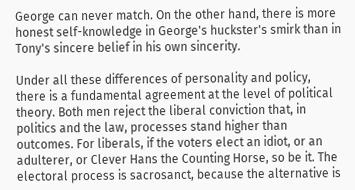George can never match. On the other hand, there is more honest self-knowledge in George's huckster's smirk than in Tony's sincere belief in his own sincerity.

Under all these differences of personality and policy, there is a fundamental agreement at the level of political theory. Both men reject the liberal conviction that, in politics and the law, processes stand higher than outcomes. For liberals, if the voters elect an idiot, or an adulterer, or Clever Hans the Counting Horse, so be it. The electoral process is sacrosanct, because the alternative is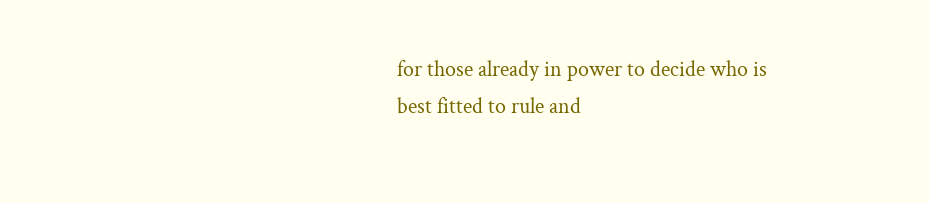for those already in power to decide who is best fitted to rule and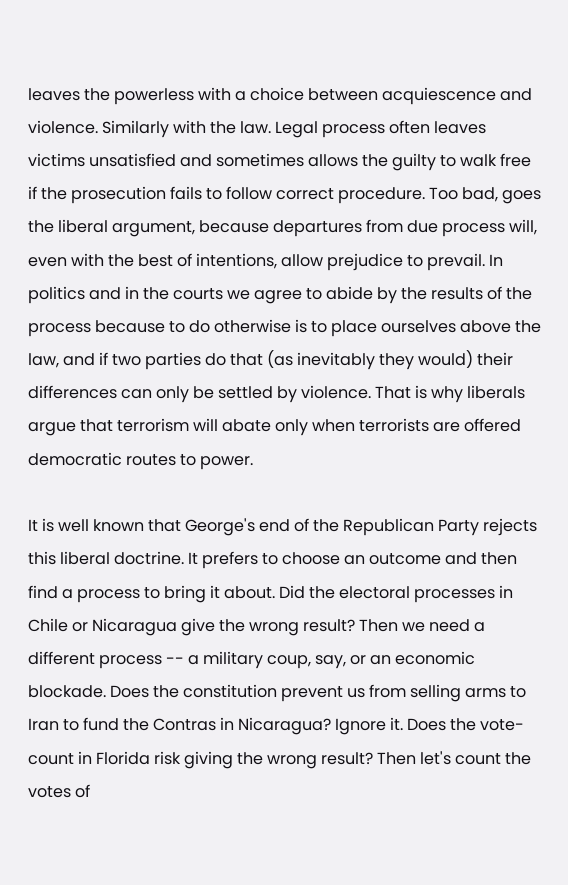leaves the powerless with a choice between acquiescence and violence. Similarly with the law. Legal process often leaves victims unsatisfied and sometimes allows the guilty to walk free if the prosecution fails to follow correct procedure. Too bad, goes the liberal argument, because departures from due process will, even with the best of intentions, allow prejudice to prevail. In politics and in the courts we agree to abide by the results of the process because to do otherwise is to place ourselves above the law, and if two parties do that (as inevitably they would) their differences can only be settled by violence. That is why liberals argue that terrorism will abate only when terrorists are offered democratic routes to power.

It is well known that George's end of the Republican Party rejects this liberal doctrine. It prefers to choose an outcome and then find a process to bring it about. Did the electoral processes in Chile or Nicaragua give the wrong result? Then we need a different process -- a military coup, say, or an economic blockade. Does the constitution prevent us from selling arms to Iran to fund the Contras in Nicaragua? Ignore it. Does the vote-count in Florida risk giving the wrong result? Then let's count the votes of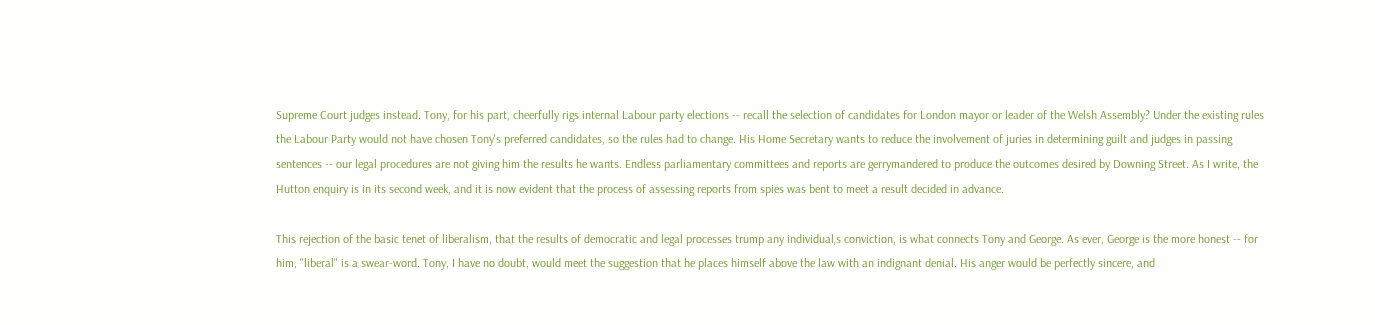Supreme Court judges instead. Tony, for his part, cheerfully rigs internal Labour party elections -- recall the selection of candidates for London mayor or leader of the Welsh Assembly? Under the existing rules the Labour Party would not have chosen Tony's preferred candidates, so the rules had to change. His Home Secretary wants to reduce the involvement of juries in determining guilt and judges in passing sentences -- our legal procedures are not giving him the results he wants. Endless parliamentary committees and reports are gerrymandered to produce the outcomes desired by Downing Street. As I write, the Hutton enquiry is in its second week, and it is now evident that the process of assessing reports from spies was bent to meet a result decided in advance.

This rejection of the basic tenet of liberalism, that the results of democratic and legal processes trump any individual‚s conviction, is what connects Tony and George. As ever, George is the more honest -- for him, "liberal" is a swear-word. Tony, I have no doubt, would meet the suggestion that he places himself above the law with an indignant denial. His anger would be perfectly sincere, and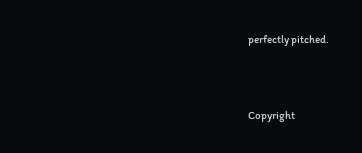perfectly pitched.




Copyright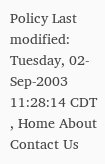Policy Last modified: Tuesday, 02-Sep-2003 11:28:14 CDT , Home About Contact Us